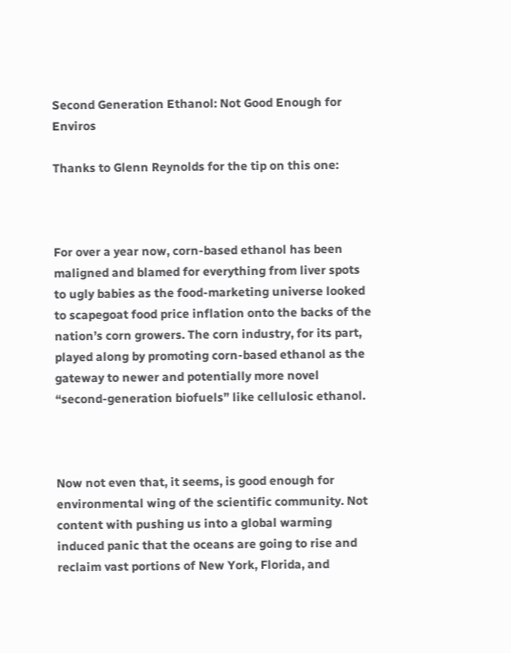Second Generation Ethanol: Not Good Enough for Enviros

Thanks to Glenn Reynolds for the tip on this one:



For over a year now, corn-based ethanol has been maligned and blamed for everything from liver spots to ugly babies as the food-marketing universe looked to scapegoat food price inflation onto the backs of the nation’s corn growers. The corn industry, for its part, played along by promoting corn-based ethanol as the gateway to newer and potentially more novel “second-generation biofuels” like cellulosic ethanol.



Now not even that, it seems, is good enough for environmental wing of the scientific community. Not content with pushing us into a global warming induced panic that the oceans are going to rise and reclaim vast portions of New York, Florida, and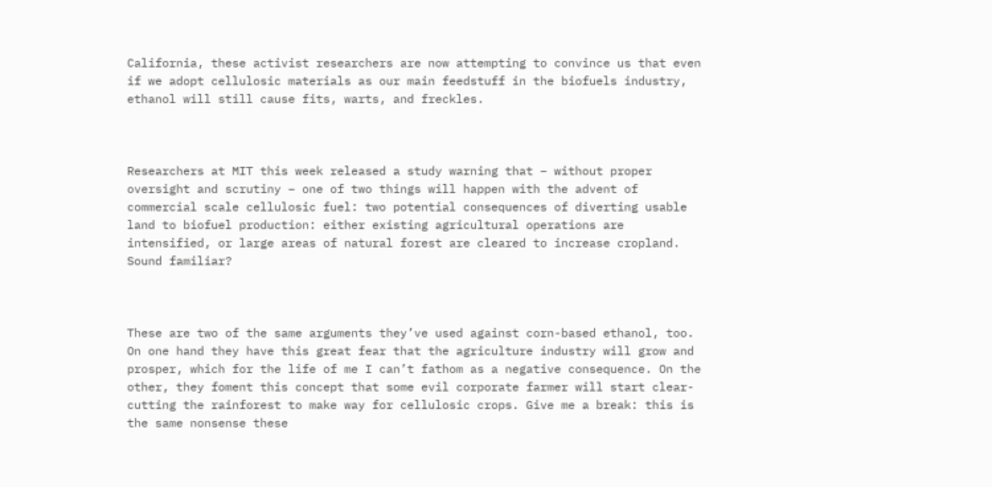California, these activist researchers are now attempting to convince us that even if we adopt cellulosic materials as our main feedstuff in the biofuels industry, ethanol will still cause fits, warts, and freckles.



Researchers at MIT this week released a study warning that – without proper oversight and scrutiny – one of two things will happen with the advent of commercial scale cellulosic fuel: two potential consequences of diverting usable land to biofuel production: either existing agricultural operations are intensified, or large areas of natural forest are cleared to increase cropland. Sound familiar?



These are two of the same arguments they’ve used against corn-based ethanol, too. On one hand they have this great fear that the agriculture industry will grow and prosper, which for the life of me I can’t fathom as a negative consequence. On the other, they foment this concept that some evil corporate farmer will start clear-cutting the rainforest to make way for cellulosic crops. Give me a break: this is the same nonsense these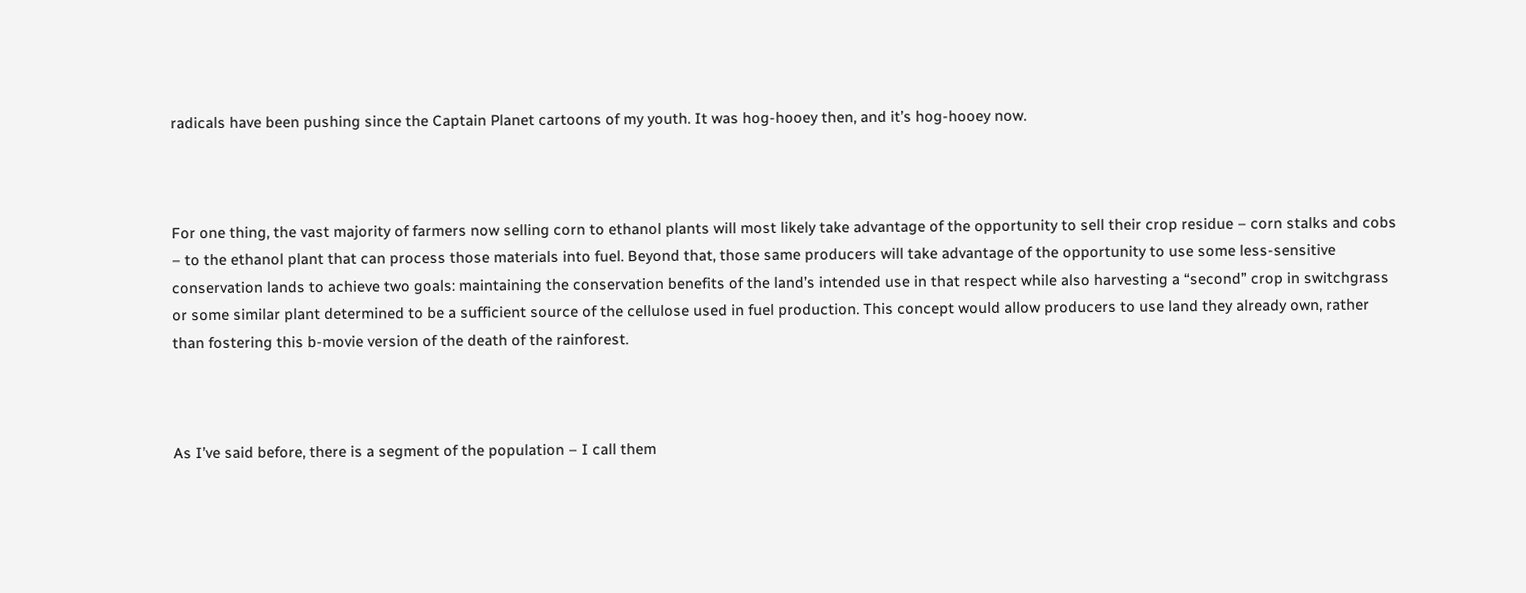radicals have been pushing since the Captain Planet cartoons of my youth. It was hog-hooey then, and it’s hog-hooey now.



For one thing, the vast majority of farmers now selling corn to ethanol plants will most likely take advantage of the opportunity to sell their crop residue – corn stalks and cobs – to the ethanol plant that can process those materials into fuel. Beyond that, those same producers will take advantage of the opportunity to use some less-sensitive conservation lands to achieve two goals: maintaining the conservation benefits of the land’s intended use in that respect while also harvesting a “second” crop in switchgrass or some similar plant determined to be a sufficient source of the cellulose used in fuel production. This concept would allow producers to use land they already own, rather than fostering this b-movie version of the death of the rainforest.



As I’ve said before, there is a segment of the population – I call them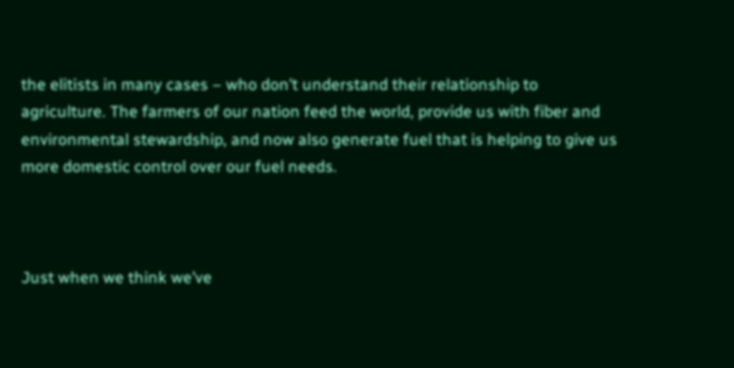the elitists in many cases – who don’t understand their relationship to agriculture. The farmers of our nation feed the world, provide us with fiber and environmental stewardship, and now also generate fuel that is helping to give us more domestic control over our fuel needs.



Just when we think we’ve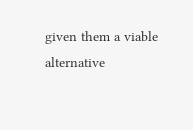given them a viable alternative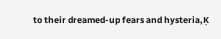to their dreamed-up fears and hysteria‚Ķ